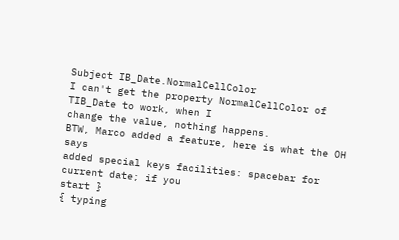Subject IB_Date.NormalCellColor
I can't get the property NormalCellColor of TIB_Date to work, when I
change the value, nothing happens.
BTW, Marco added a feature, here is what the OH says
added special keys facilities: spacebar for current date; if you
start }
{ typing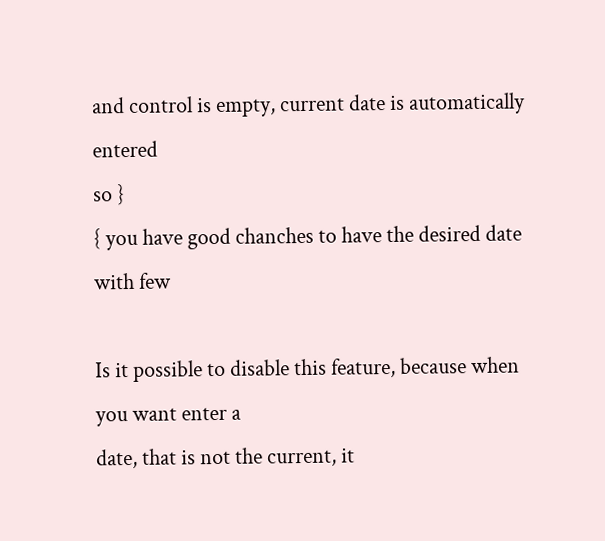and control is empty, current date is automatically entered
so }
{ you have good chanches to have the desired date with few

Is it possible to disable this feature, because when you want enter a
date, that is not the current, it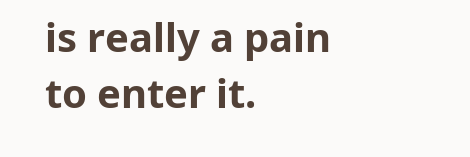is really a pain to enter it.